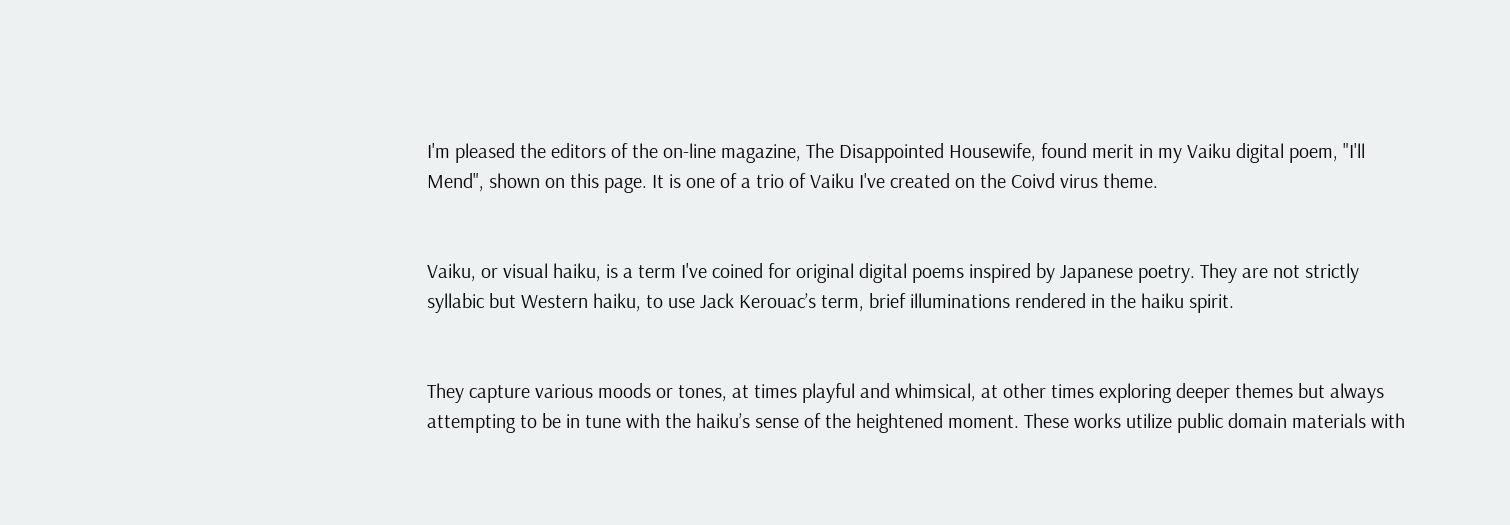I'm pleased the editors of the on-line magazine, The Disappointed Housewife, found merit in my Vaiku digital poem, "I'll Mend", shown on this page. It is one of a trio of Vaiku I've created on the Coivd virus theme.


Vaiku, or visual haiku, is a term I've coined for original digital poems inspired by Japanese poetry. They are not strictly syllabic but Western haiku, to use Jack Kerouac’s term, brief illuminations rendered in the haiku spirit.


They capture various moods or tones, at times playful and whimsical, at other times exploring deeper themes but always attempting to be in tune with the haiku’s sense of the heightened moment. These works utilize public domain materials with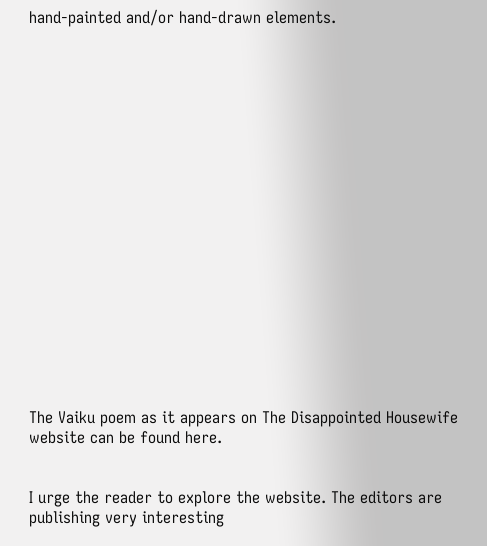hand-painted and/or hand-drawn elements.



















The Vaiku poem as it appears on The Disappointed Housewife website can be found here.


I urge the reader to explore the website. The editors are publishing very interesting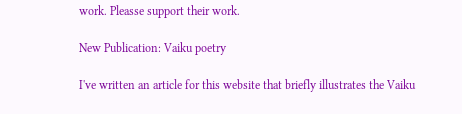work. Pleasse support their work.

New Publication: Vaiku poetry

I've written an article for this website that briefly illustrates the Vaiku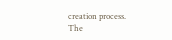creation process. The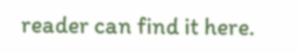reader can find it here.